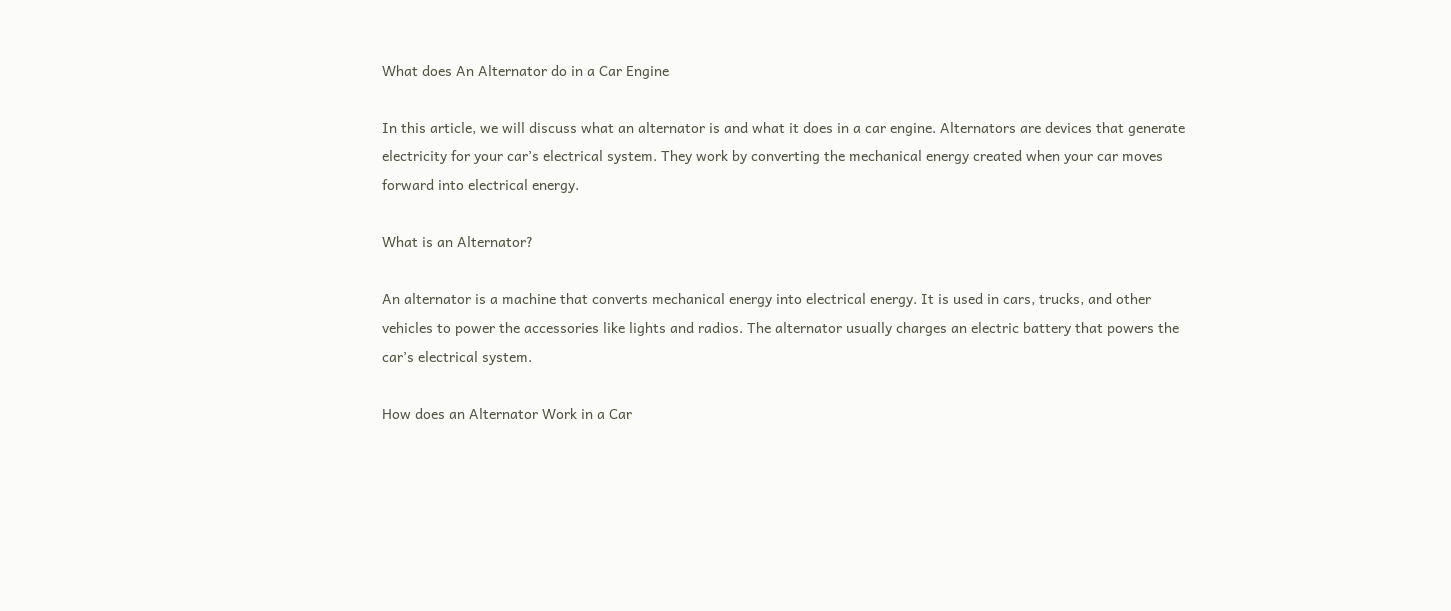What does An Alternator do in a Car Engine

In this article, we will discuss what an alternator is and what it does in a car engine. Alternators are devices that generate electricity for your car’s electrical system. They work by converting the mechanical energy created when your car moves forward into electrical energy.

What is an Alternator?

An alternator is a machine that converts mechanical energy into electrical energy. It is used in cars, trucks, and other vehicles to power the accessories like lights and radios. The alternator usually charges an electric battery that powers the car’s electrical system.

How does an Alternator Work in a Car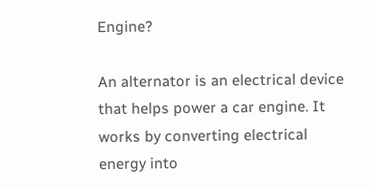Engine?

An alternator is an electrical device that helps power a car engine. It works by converting electrical energy into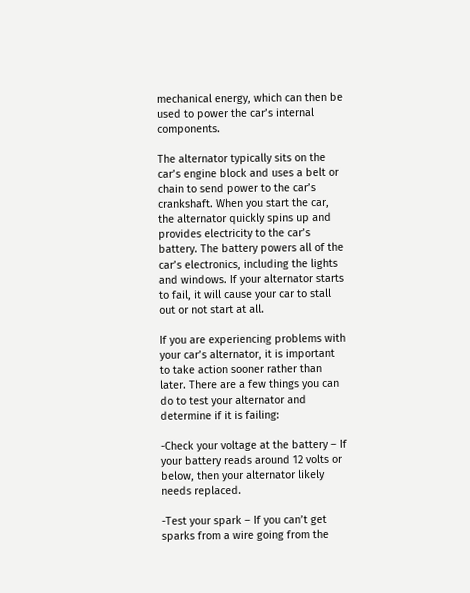mechanical energy, which can then be used to power the car’s internal components.

The alternator typically sits on the car’s engine block and uses a belt or chain to send power to the car’s crankshaft. When you start the car, the alternator quickly spins up and provides electricity to the car’s battery. The battery powers all of the car’s electronics, including the lights and windows. If your alternator starts to fail, it will cause your car to stall out or not start at all.

If you are experiencing problems with your car’s alternator, it is important to take action sooner rather than later. There are a few things you can do to test your alternator and determine if it is failing:

-Check your voltage at the battery – If your battery reads around 12 volts or below, then your alternator likely needs replaced.

-Test your spark – If you can’t get sparks from a wire going from the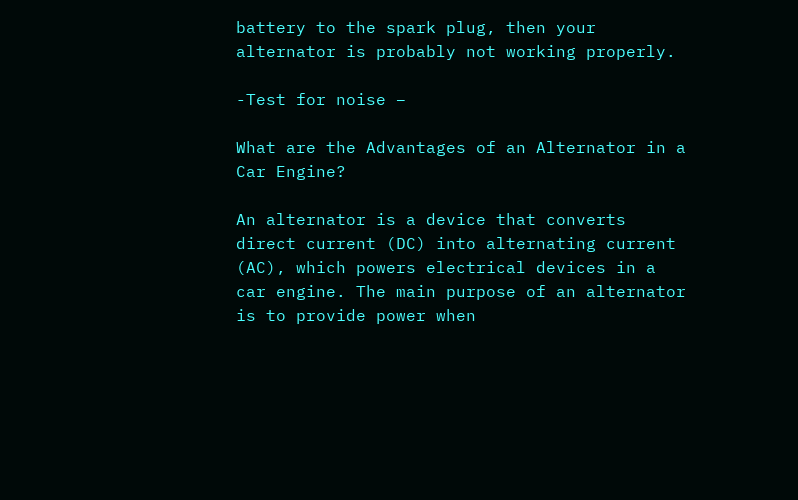battery to the spark plug, then your alternator is probably not working properly.

-Test for noise –

What are the Advantages of an Alternator in a Car Engine?

An alternator is a device that converts direct current (DC) into alternating current (AC), which powers electrical devices in a car engine. The main purpose of an alternator is to provide power when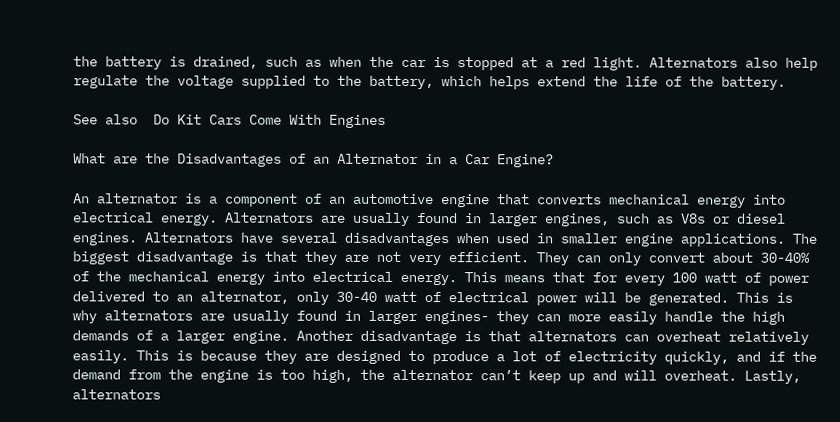the battery is drained, such as when the car is stopped at a red light. Alternators also help regulate the voltage supplied to the battery, which helps extend the life of the battery.

See also  Do Kit Cars Come With Engines

What are the Disadvantages of an Alternator in a Car Engine?

An alternator is a component of an automotive engine that converts mechanical energy into electrical energy. Alternators are usually found in larger engines, such as V8s or diesel engines. Alternators have several disadvantages when used in smaller engine applications. The biggest disadvantage is that they are not very efficient. They can only convert about 30-40% of the mechanical energy into electrical energy. This means that for every 100 watt of power delivered to an alternator, only 30-40 watt of electrical power will be generated. This is why alternators are usually found in larger engines- they can more easily handle the high demands of a larger engine. Another disadvantage is that alternators can overheat relatively easily. This is because they are designed to produce a lot of electricity quickly, and if the demand from the engine is too high, the alternator can’t keep up and will overheat. Lastly, alternators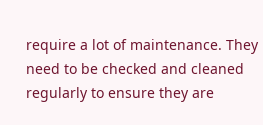require a lot of maintenance. They need to be checked and cleaned regularly to ensure they are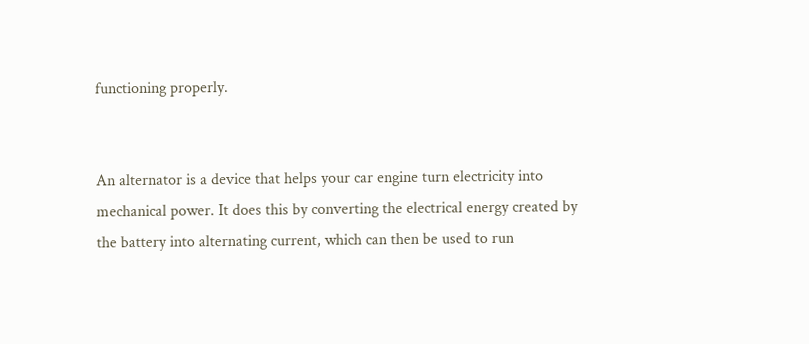functioning properly.


An alternator is a device that helps your car engine turn electricity into mechanical power. It does this by converting the electrical energy created by the battery into alternating current, which can then be used to run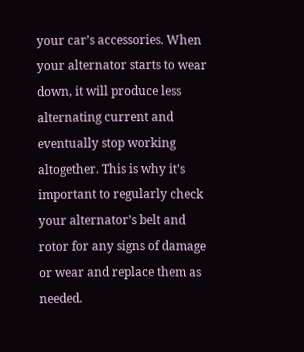your car’s accessories. When your alternator starts to wear down, it will produce less alternating current and eventually stop working altogether. This is why it’s important to regularly check your alternator’s belt and rotor for any signs of damage or wear and replace them as needed.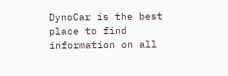DynoCar is the best place to find information on all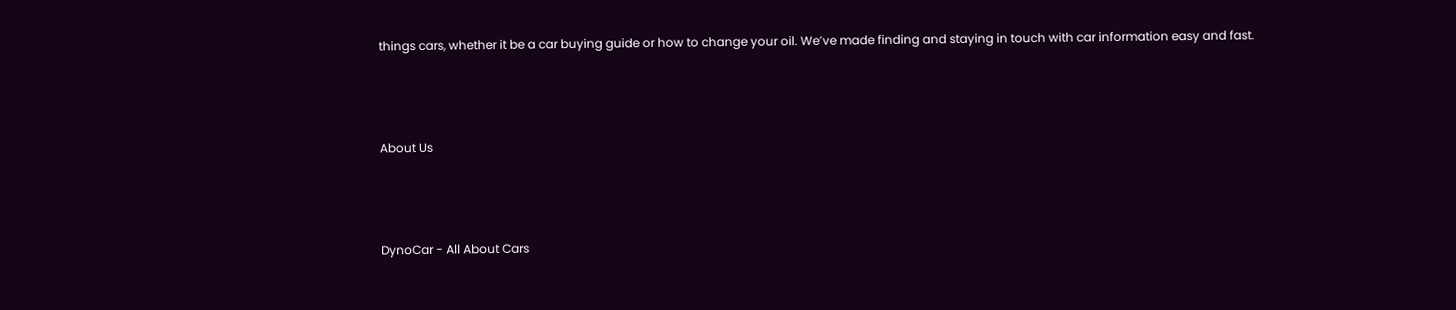things cars, whether it be a car buying guide or how to change your oil. We’ve made finding and staying in touch with car information easy and fast.



About Us



DynoCar - All About Cars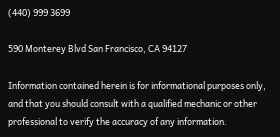(440) 999 3699

590 Monterey Blvd San Francisco, CA 94127

Information contained herein is for informational purposes only, and that you should consult with a qualified mechanic or other professional to verify the accuracy of any information.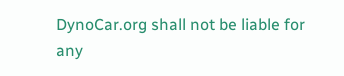DynoCar.org shall not be liable for any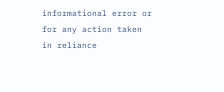informational error or for any action taken in reliance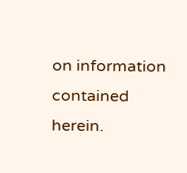on information contained herein.